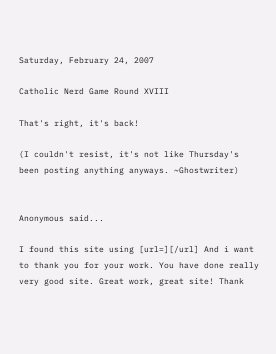Saturday, February 24, 2007

Catholic Nerd Game Round XVIII

That's right, it's back!

(I couldn't resist, it's not like Thursday's been posting anything anyways. ~Ghostwriter)


Anonymous said...

I found this site using [url=][/url] And i want to thank you for your work. You have done really very good site. Great work, great site! Thank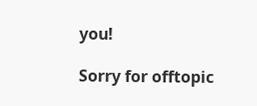you!

Sorry for offtopic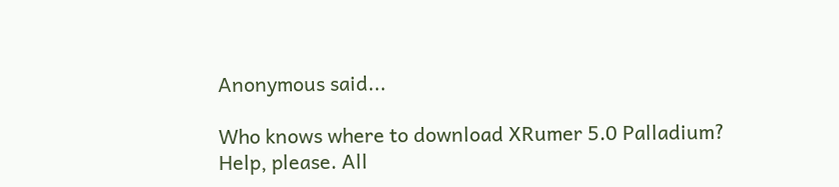Anonymous said...

Who knows where to download XRumer 5.0 Palladium?
Help, please. All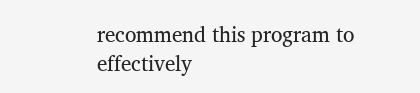recommend this program to effectively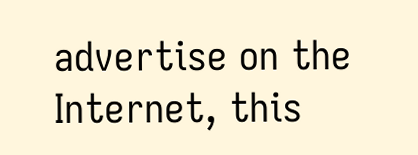advertise on the Internet, this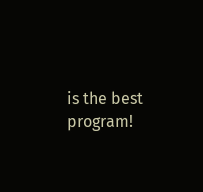is the best program!